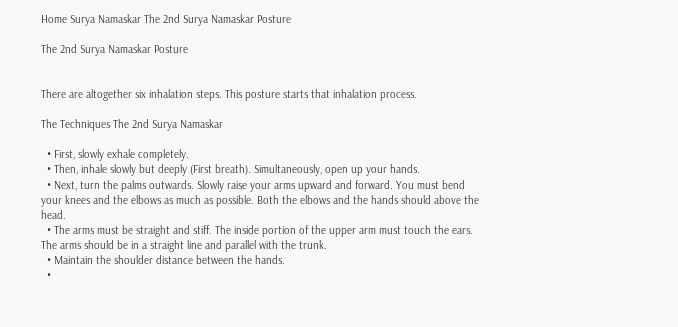Home Surya Namaskar The 2nd Surya Namaskar Posture

The 2nd Surya Namaskar Posture


There are altogether six inhalation steps. This posture starts that inhalation process.

The Techniques The 2nd Surya Namaskar

  • First, slowly exhale completely.
  • Then, inhale slowly but deeply (First breath). Simultaneously, open up your hands.
  • Next, turn the palms outwards. Slowly raise your arms upward and forward. You must bend your knees and the elbows as much as possible. Both the elbows and the hands should above the head.
  • The arms must be straight and stiff. The inside portion of the upper arm must touch the ears. The arms should be in a straight line and parallel with the trunk.
  • Maintain the shoulder distance between the hands.
  •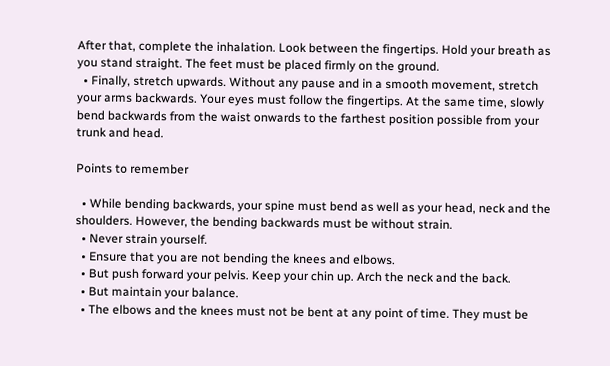After that, complete the inhalation. Look between the fingertips. Hold your breath as you stand straight. The feet must be placed firmly on the ground.
  • Finally, stretch upwards. Without any pause and in a smooth movement, stretch your arms backwards. Your eyes must follow the fingertips. At the same time, slowly bend backwards from the waist onwards to the farthest position possible from your trunk and head.

Points to remember

  • While bending backwards, your spine must bend as well as your head, neck and the shoulders. However, the bending backwards must be without strain.
  • Never strain yourself.
  • Ensure that you are not bending the knees and elbows.
  • But push forward your pelvis. Keep your chin up. Arch the neck and the back.
  • But maintain your balance.
  • The elbows and the knees must not be bent at any point of time. They must be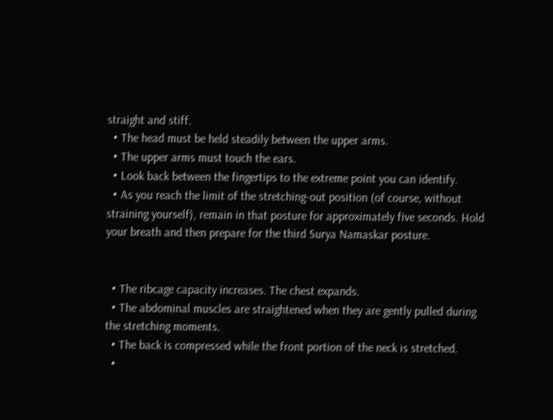straight and stiff.
  • The head must be held steadily between the upper arms.
  • The upper arms must touch the ears.
  • Look back between the fingertips to the extreme point you can identify.
  • As you reach the limit of the stretching-out position (of course, without straining yourself), remain in that posture for approximately five seconds. Hold your breath and then prepare for the third Surya Namaskar posture.


  • The ribcage capacity increases. The chest expands.
  • The abdominal muscles are straightened when they are gently pulled during the stretching moments.
  • The back is compressed while the front portion of the neck is stretched.
  •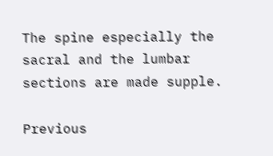The spine especially the sacral and the lumbar sections are made supple.

Previous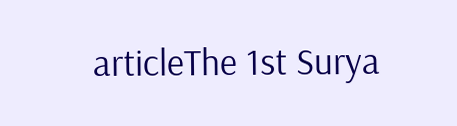articleThe 1st Surya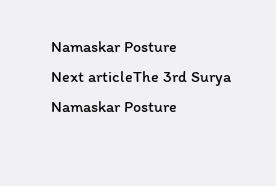Namaskar Posture
Next articleThe 3rd Surya Namaskar Posture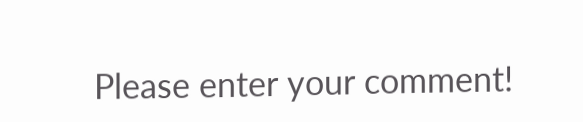Please enter your comment!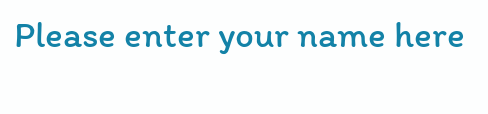Please enter your name here